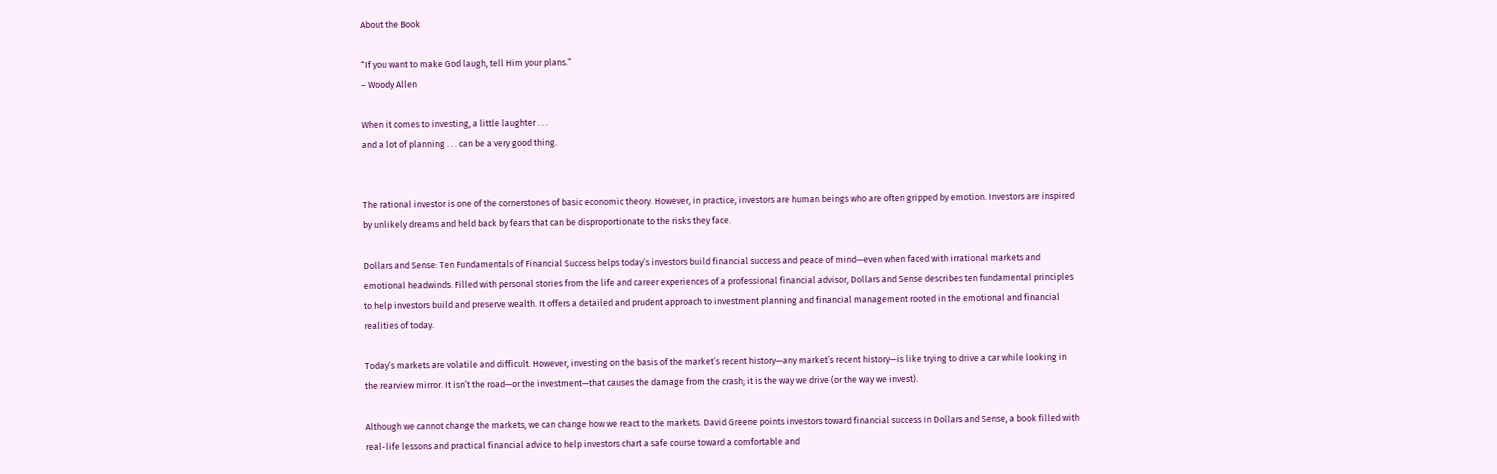About the Book

“If you want to make God laugh, tell Him your plans.”
– Woody Allen

When it comes to investing, a little laughter . . .
and a lot of planning . . . can be a very good thing.


The rational investor is one of the cornerstones of basic economic theory. However, in practice, investors are human beings who are often gripped by emotion. Investors are inspired by unlikely dreams and held back by fears that can be disproportionate to the risks they face.

Dollars and Sense: Ten Fundamentals of Financial Success helps today’s investors build financial success and peace of mind—even when faced with irrational markets and emotional headwinds. Filled with personal stories from the life and career experiences of a professional financial advisor, Dollars and Sense describes ten fundamental principles to help investors build and preserve wealth. It offers a detailed and prudent approach to investment planning and financial management rooted in the emotional and financial realities of today.

Today’s markets are volatile and difficult. However, investing on the basis of the market’s recent history—any market’s recent history—is like trying to drive a car while looking in the rearview mirror. It isn’t the road—or the investment—that causes the damage from the crash; it is the way we drive (or the way we invest).

Although we cannot change the markets, we can change how we react to the markets. David Greene points investors toward financial success in Dollars and Sense, a book filled with real-life lessons and practical financial advice to help investors chart a safe course toward a comfortable and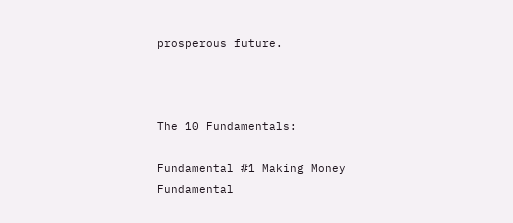prosperous future.



The 10 Fundamentals:

Fundamental #1 Making Money
Fundamental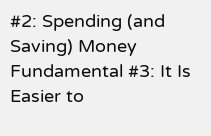#2: Spending (and Saving) Money
Fundamental #3: It Is Easier to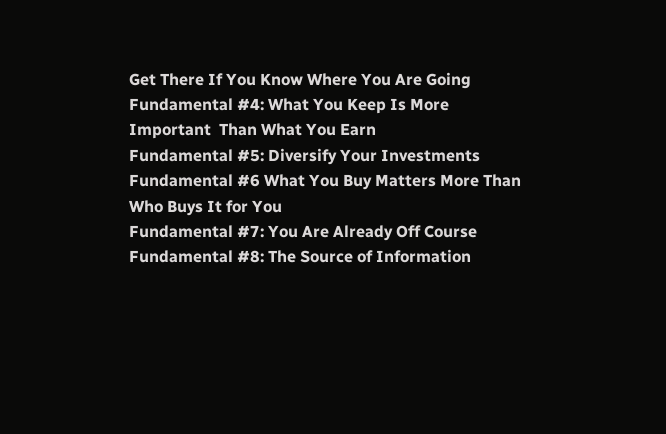Get There If You Know Where You Are Going
Fundamental #4: What You Keep Is More Important  Than What You Earn
Fundamental #5: Diversify Your Investments
Fundamental #6 What You Buy Matters More Than Who Buys It for You
Fundamental #7: You Are Already Off Course
Fundamental #8: The Source of Information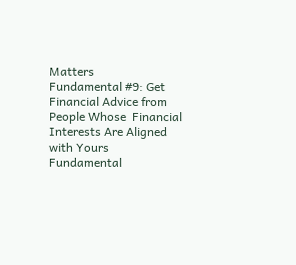Matters
Fundamental #9: Get Financial Advice from People Whose  Financial Interests Are Aligned with Yours
Fundamental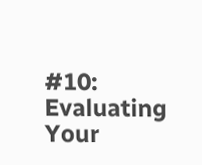#10: Evaluating Your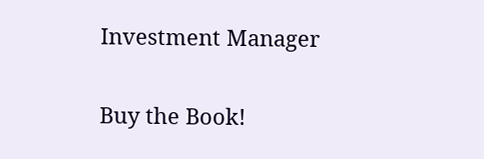Investment Manager

Buy the Book!